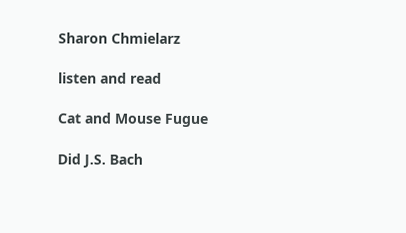Sharon Chmielarz

listen and read

Cat and Mouse Fugue

Did J.S. Bach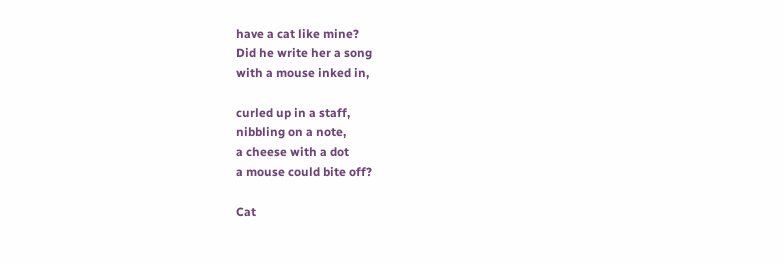have a cat like mine?
Did he write her a song
with a mouse inked in,

curled up in a staff,
nibbling on a note,
a cheese with a dot
a mouse could bite off?

Cat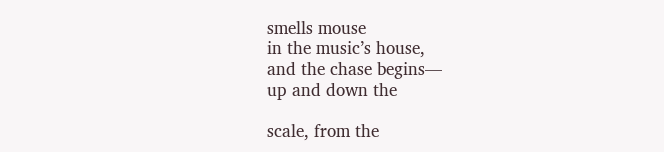smells mouse
in the music’s house,
and the chase begins—
up and down the

scale, from the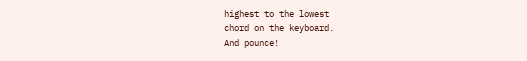highest to the lowest
chord on the keyboard.
And pounce!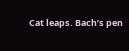Cat leaps. Bach’s pen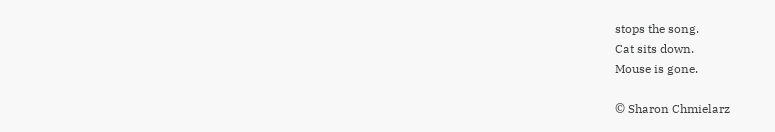stops the song.
Cat sits down.
Mouse is gone.

© Sharon Chmielarz